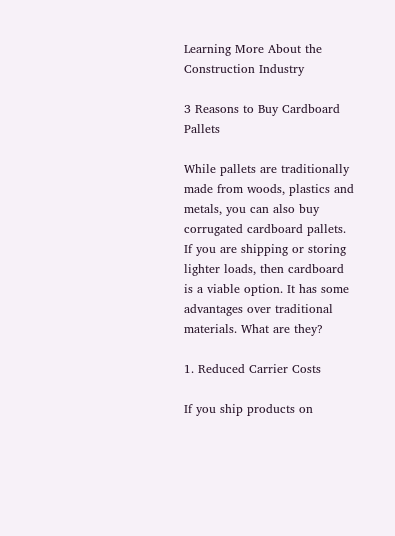Learning More About the Construction Industry

3 Reasons to Buy Cardboard Pallets

While pallets are traditionally made from woods, plastics and metals, you can also buy corrugated cardboard pallets. If you are shipping or storing lighter loads, then cardboard is a viable option. It has some advantages over traditional materials. What are they?

1. Reduced Carrier Costs

If you ship products on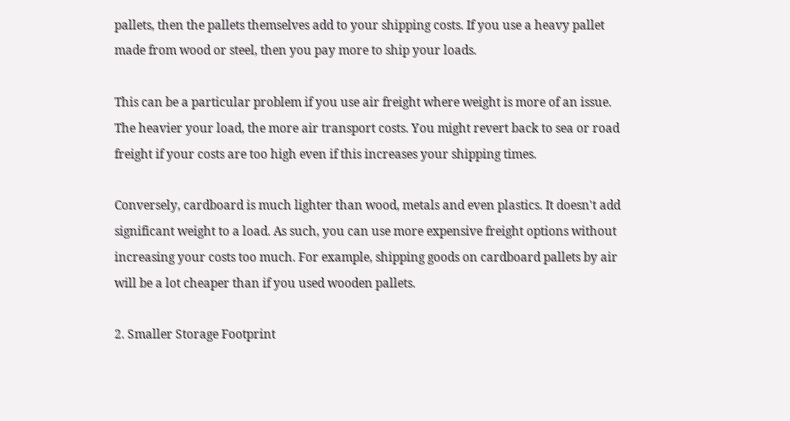pallets, then the pallets themselves add to your shipping costs. If you use a heavy pallet made from wood or steel, then you pay more to ship your loads.

This can be a particular problem if you use air freight where weight is more of an issue. The heavier your load, the more air transport costs. You might revert back to sea or road freight if your costs are too high even if this increases your shipping times.

Conversely, cardboard is much lighter than wood, metals and even plastics. It doesn't add significant weight to a load. As such, you can use more expensive freight options without increasing your costs too much. For example, shipping goods on cardboard pallets by air will be a lot cheaper than if you used wooden pallets.

2. Smaller Storage Footprint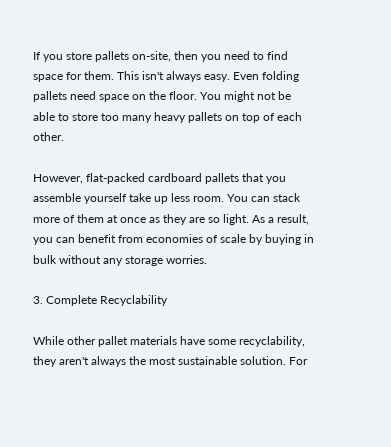If you store pallets on-site, then you need to find space for them. This isn't always easy. Even folding pallets need space on the floor. You might not be able to store too many heavy pallets on top of each other.

However, flat-packed cardboard pallets that you assemble yourself take up less room. You can stack more of them at once as they are so light. As a result, you can benefit from economies of scale by buying in bulk without any storage worries.

3. Complete Recyclability

While other pallet materials have some recyclability, they aren't always the most sustainable solution. For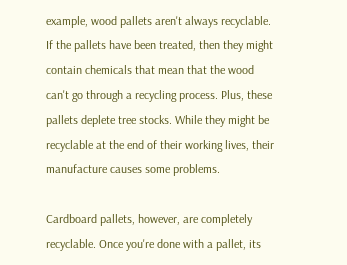example, wood pallets aren't always recyclable. If the pallets have been treated, then they might contain chemicals that mean that the wood can't go through a recycling process. Plus, these pallets deplete tree stocks. While they might be recyclable at the end of their working lives, their manufacture causes some problems.

Cardboard pallets, however, are completely recyclable. Once you're done with a pallet, its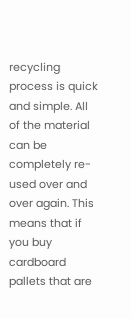recycling process is quick and simple. All of the material can be completely re-used over and over again. This means that if you buy cardboard pallets that are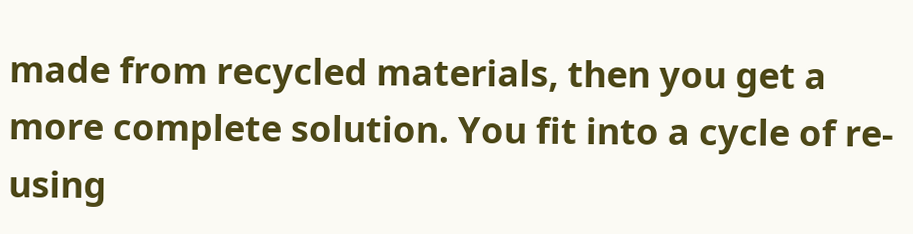made from recycled materials, then you get a more complete solution. You fit into a cycle of re-using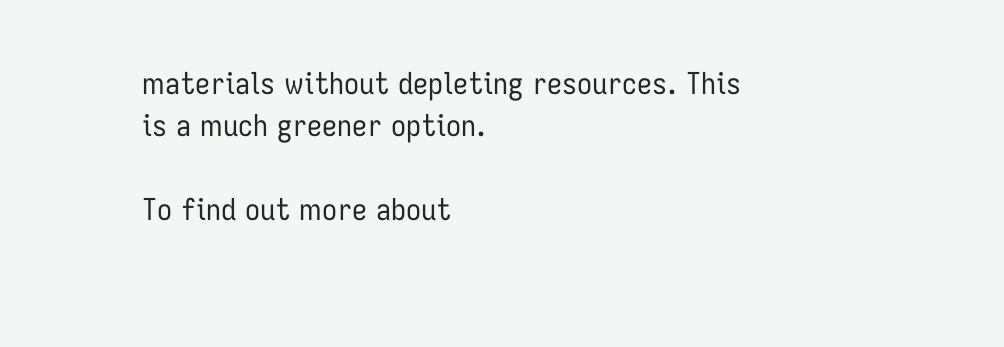materials without depleting resources. This is a much greener option.

To find out more about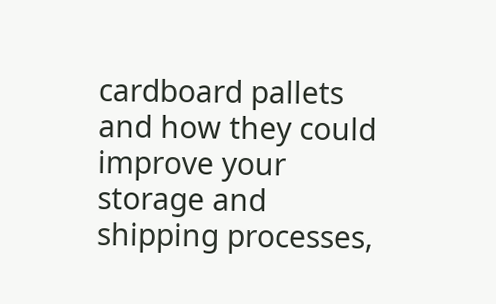cardboard pallets and how they could improve your storage and shipping processes,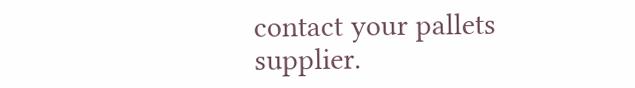contact your pallets supplier.